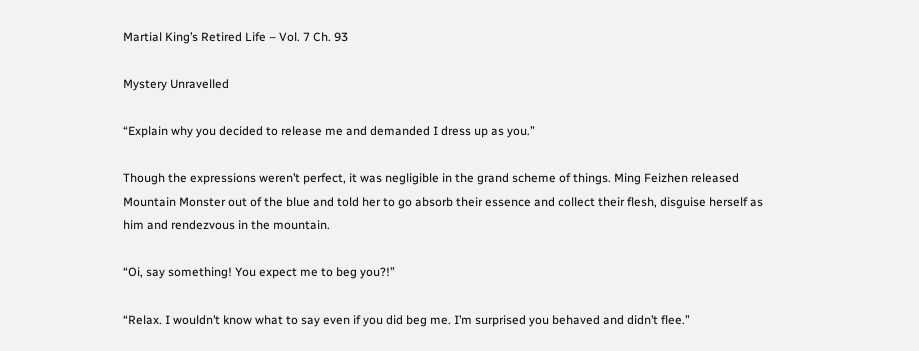Martial King’s Retired Life – Vol. 7 Ch. 93

Mystery Unravelled

“Explain why you decided to release me and demanded I dress up as you.”

Though the expressions weren’t perfect, it was negligible in the grand scheme of things. Ming Feizhen released Mountain Monster out of the blue and told her to go absorb their essence and collect their flesh, disguise herself as him and rendezvous in the mountain.

“Oi, say something! You expect me to beg you?!”

“Relax. I wouldn’t know what to say even if you did beg me. I’m surprised you behaved and didn’t flee.”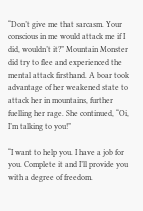“Don’t give me that sarcasm. Your conscious in me would attack me if I did, wouldn’t it?” Mountain Monster did try to flee and experienced the mental attack firsthand. A boar took advantage of her weakened state to attack her in mountains, further fuelling her rage. She continued, “Oi, I’m talking to you!”

“I want to help you. I have a job for you. Complete it and I’ll provide you with a degree of freedom.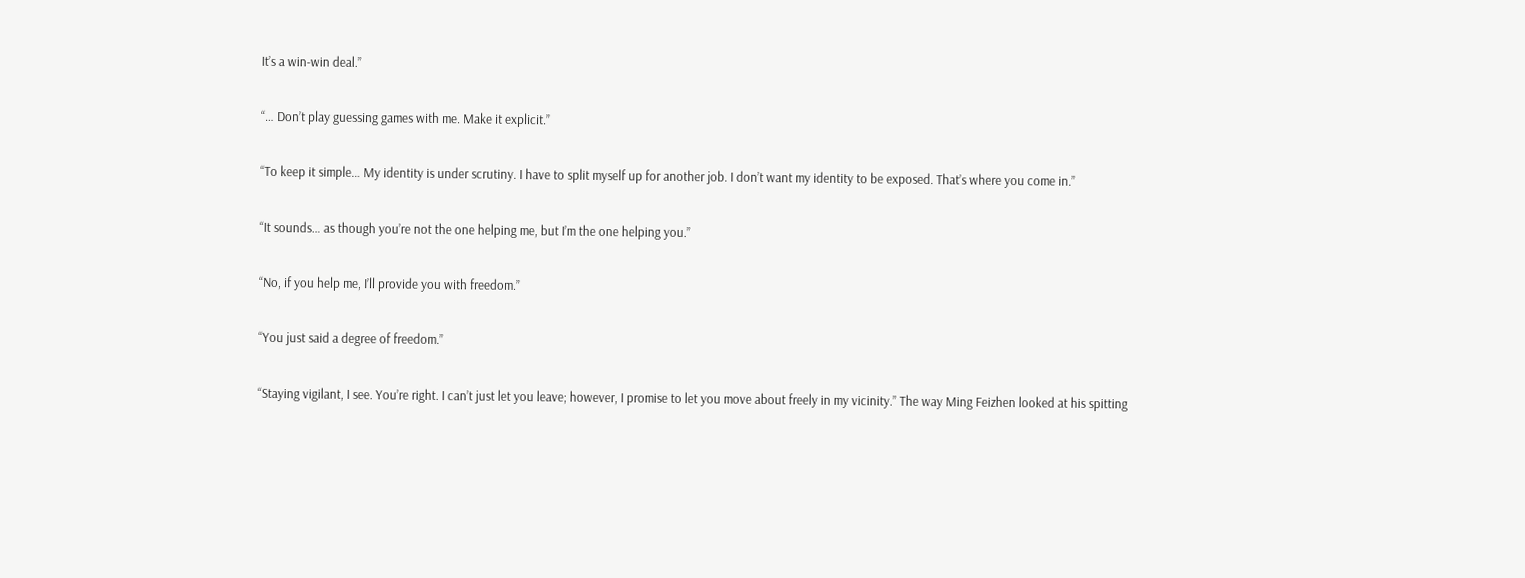It’s a win-win deal.”

“… Don’t play guessing games with me. Make it explicit.”

“To keep it simple… My identity is under scrutiny. I have to split myself up for another job. I don’t want my identity to be exposed. That’s where you come in.”

“It sounds… as though you’re not the one helping me, but I’m the one helping you.”

“No, if you help me, I’ll provide you with freedom.”

“You just said a degree of freedom.”

“Staying vigilant, I see. You’re right. I can’t just let you leave; however, I promise to let you move about freely in my vicinity.” The way Ming Feizhen looked at his spitting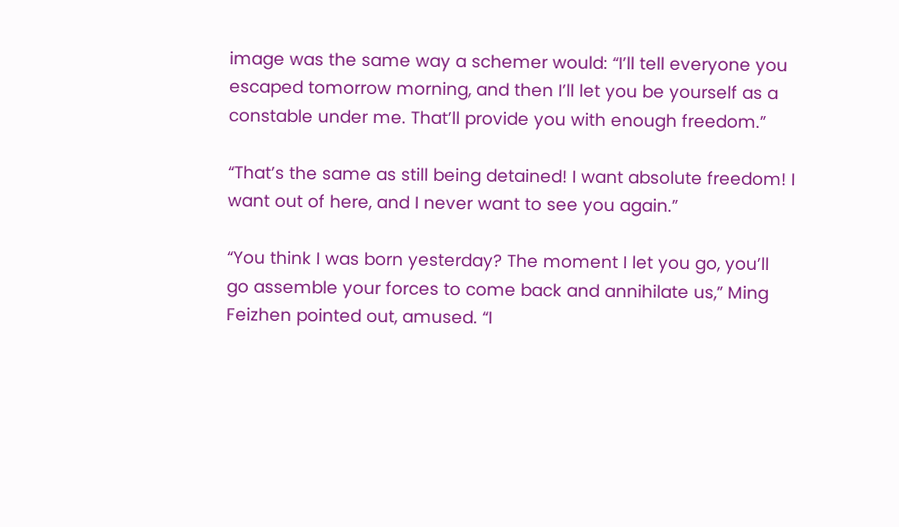image was the same way a schemer would: “I’ll tell everyone you escaped tomorrow morning, and then I’ll let you be yourself as a constable under me. That’ll provide you with enough freedom.”

“That’s the same as still being detained! I want absolute freedom! I want out of here, and I never want to see you again.”

“You think I was born yesterday? The moment I let you go, you’ll go assemble your forces to come back and annihilate us,” Ming Feizhen pointed out, amused. “I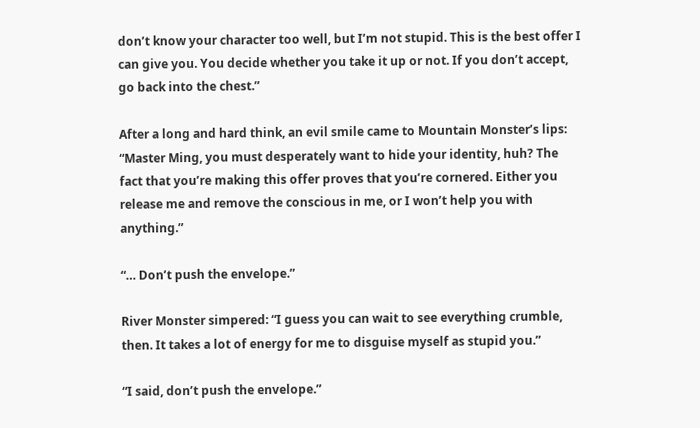don’t know your character too well, but I’m not stupid. This is the best offer I can give you. You decide whether you take it up or not. If you don’t accept, go back into the chest.”

After a long and hard think, an evil smile came to Mountain Monster’s lips: “Master Ming, you must desperately want to hide your identity, huh? The fact that you’re making this offer proves that you’re cornered. Either you release me and remove the conscious in me, or I won’t help you with anything.”

“… Don’t push the envelope.”

River Monster simpered: “I guess you can wait to see everything crumble, then. It takes a lot of energy for me to disguise myself as stupid you.”

“I said, don’t push the envelope.”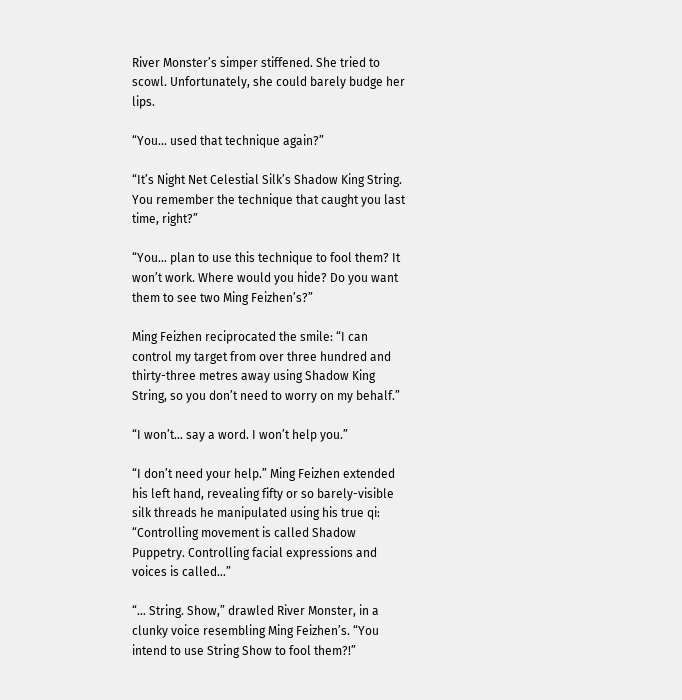River Monster’s simper stiffened. She tried to scowl. Unfortunately, she could barely budge her lips.

“You… used that technique again?”

“It’s Night Net Celestial Silk’s Shadow King String. You remember the technique that caught you last time, right?”

“You… plan to use this technique to fool them? It won’t work. Where would you hide? Do you want them to see two Ming Feizhen’s?”

Ming Feizhen reciprocated the smile: “I can control my target from over three hundred and thirty-three metres away using Shadow King String, so you don’t need to worry on my behalf.”

“I won’t… say a word. I won’t help you.”

“I don’t need your help.” Ming Feizhen extended his left hand, revealing fifty or so barely-visible silk threads he manipulated using his true qi: “Controlling movement is called Shadow Puppetry. Controlling facial expressions and voices is called…”

“… String. Show,” drawled River Monster, in a clunky voice resembling Ming Feizhen’s. “You intend to use String Show to fool them?!”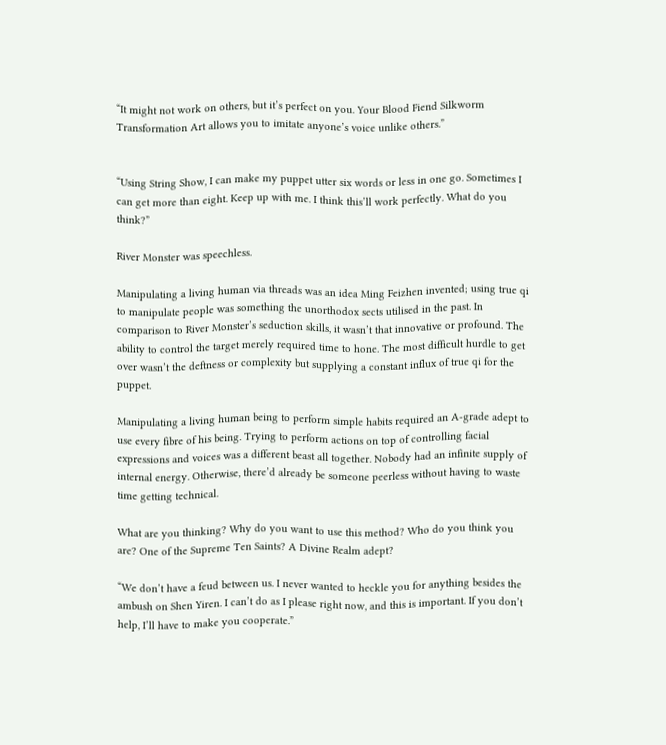“It might not work on others, but it’s perfect on you. Your Blood Fiend Silkworm Transformation Art allows you to imitate anyone’s voice unlike others.”


“Using String Show, I can make my puppet utter six words or less in one go. Sometimes I can get more than eight. Keep up with me. I think this’ll work perfectly. What do you think?”

River Monster was speechless.

Manipulating a living human via threads was an idea Ming Feizhen invented; using true qi to manipulate people was something the unorthodox sects utilised in the past. In comparison to River Monster’s seduction skills, it wasn’t that innovative or profound. The ability to control the target merely required time to hone. The most difficult hurdle to get over wasn’t the deftness or complexity but supplying a constant influx of true qi for the puppet.

Manipulating a living human being to perform simple habits required an A-grade adept to use every fibre of his being. Trying to perform actions on top of controlling facial expressions and voices was a different beast all together. Nobody had an infinite supply of internal energy. Otherwise, there’d already be someone peerless without having to waste time getting technical.

What are you thinking? Why do you want to use this method? Who do you think you are? One of the Supreme Ten Saints? A Divine Realm adept?

“We don’t have a feud between us. I never wanted to heckle you for anything besides the ambush on Shen Yiren. I can’t do as I please right now, and this is important. If you don’t help, I’ll have to make you cooperate.”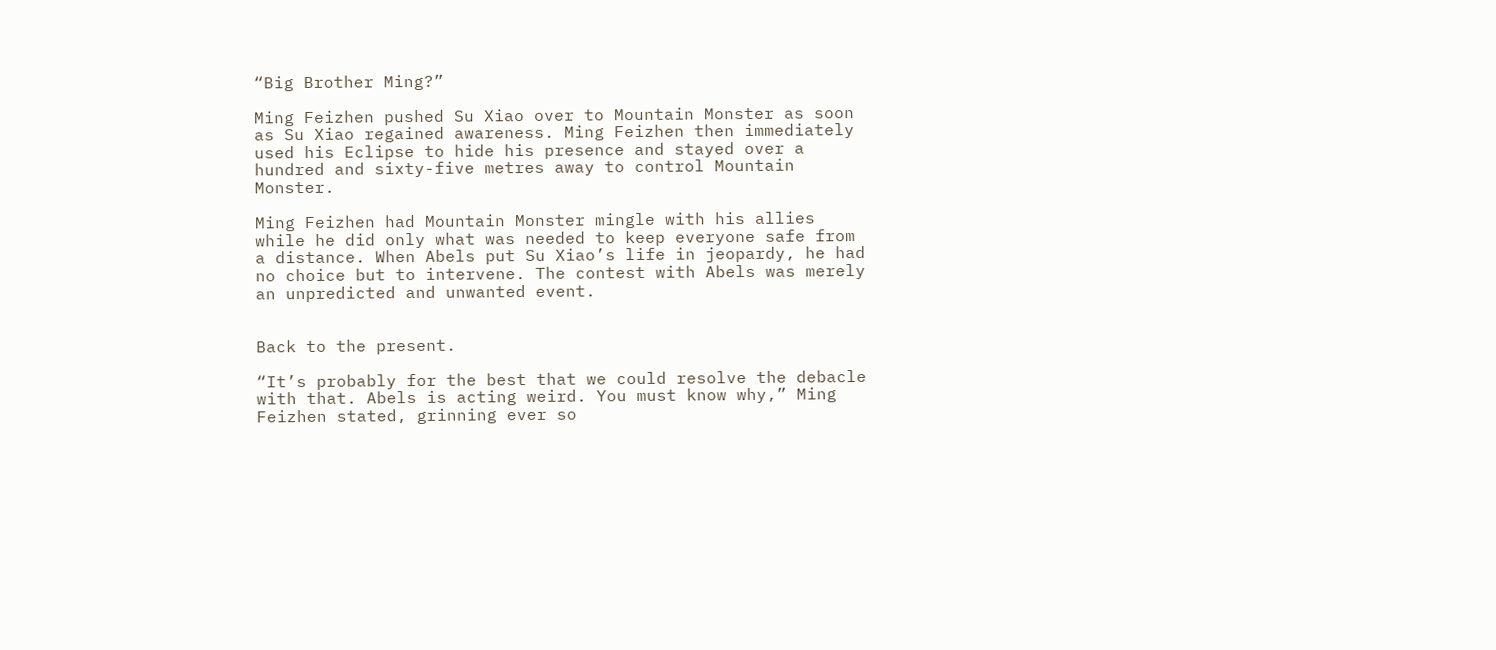“Big Brother Ming?”

Ming Feizhen pushed Su Xiao over to Mountain Monster as soon as Su Xiao regained awareness. Ming Feizhen then immediately used his Eclipse to hide his presence and stayed over a hundred and sixty-five metres away to control Mountain Monster.

Ming Feizhen had Mountain Monster mingle with his allies while he did only what was needed to keep everyone safe from a distance. When Abels put Su Xiao’s life in jeopardy, he had no choice but to intervene. The contest with Abels was merely an unpredicted and unwanted event.


Back to the present.

“It’s probably for the best that we could resolve the debacle with that. Abels is acting weird. You must know why,” Ming Feizhen stated, grinning ever so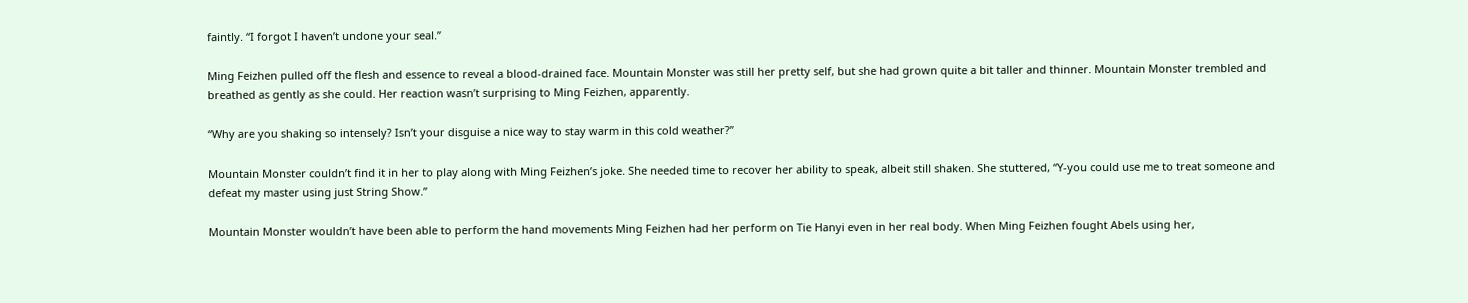faintly. “I forgot I haven’t undone your seal.”

Ming Feizhen pulled off the flesh and essence to reveal a blood-drained face. Mountain Monster was still her pretty self, but she had grown quite a bit taller and thinner. Mountain Monster trembled and breathed as gently as she could. Her reaction wasn’t surprising to Ming Feizhen, apparently.

“Why are you shaking so intensely? Isn’t your disguise a nice way to stay warm in this cold weather?”

Mountain Monster couldn’t find it in her to play along with Ming Feizhen’s joke. She needed time to recover her ability to speak, albeit still shaken. She stuttered, “Y-you could use me to treat someone and defeat my master using just String Show.”

Mountain Monster wouldn’t have been able to perform the hand movements Ming Feizhen had her perform on Tie Hanyi even in her real body. When Ming Feizhen fought Abels using her,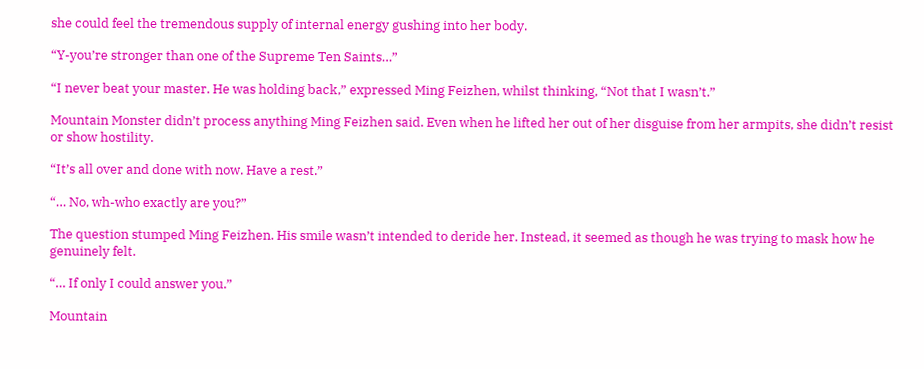she could feel the tremendous supply of internal energy gushing into her body.

“Y-you’re stronger than one of the Supreme Ten Saints…”

“I never beat your master. He was holding back,” expressed Ming Feizhen, whilst thinking, “Not that I wasn’t.”

Mountain Monster didn’t process anything Ming Feizhen said. Even when he lifted her out of her disguise from her armpits, she didn’t resist or show hostility.

“It’s all over and done with now. Have a rest.”

“… No, wh-who exactly are you?”

The question stumped Ming Feizhen. His smile wasn’t intended to deride her. Instead, it seemed as though he was trying to mask how he genuinely felt.

“… If only I could answer you.”

Mountain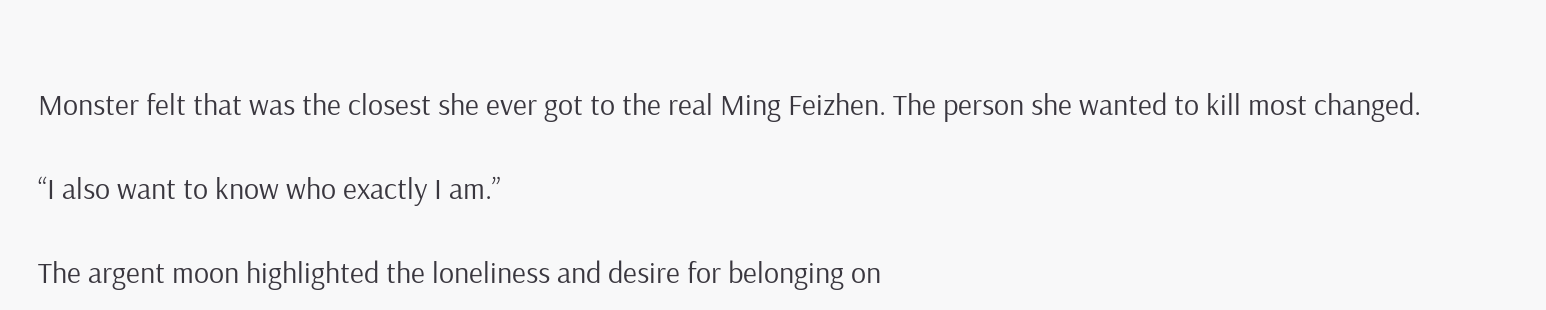Monster felt that was the closest she ever got to the real Ming Feizhen. The person she wanted to kill most changed.

“I also want to know who exactly I am.”

The argent moon highlighted the loneliness and desire for belonging on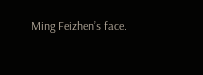Ming Feizhen’s face.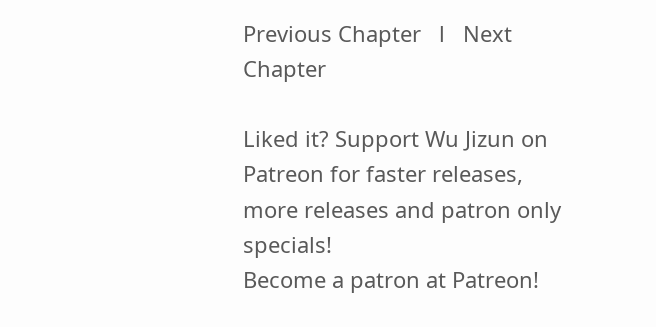Previous Chapter   l   Next Chapter

Liked it? Support Wu Jizun on Patreon for faster releases, more releases and patron only specials!
Become a patron at Patreon!